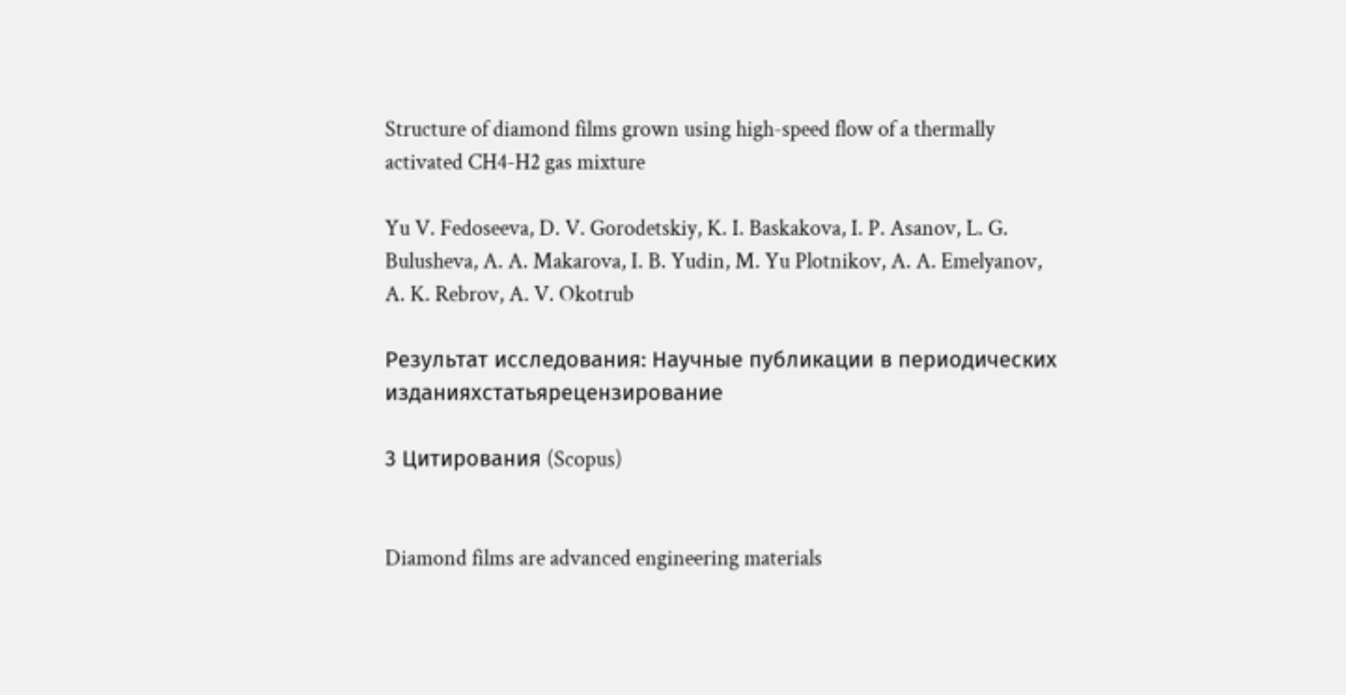Structure of diamond films grown using high-speed flow of a thermally activated CH4-H2 gas mixture

Yu V. Fedoseeva, D. V. Gorodetskiy, K. I. Baskakova, I. P. Asanov, L. G. Bulusheva, A. A. Makarova, I. B. Yudin, M. Yu Plotnikov, A. A. Emelyanov, A. K. Rebrov, A. V. Okotrub

Результат исследования: Научные публикации в периодических изданияхстатьярецензирование

3 Цитирования (Scopus)


Diamond films are advanced engineering materials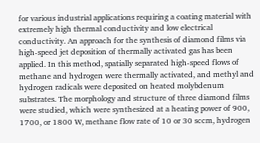for various industrial applications requiring a coating material with extremely high thermal conductivity and low electrical conductivity. An approach for the synthesis of diamond films via high-speed jet deposition of thermally activated gas has been applied. In this method, spatially separated high-speed flows of methane and hydrogen were thermally activated, and methyl and hydrogen radicals were deposited on heated molybdenum substrates. The morphology and structure of three diamond films were studied, which were synthesized at a heating power of 900, 1700, or 1800 W, methane flow rate of 10 or 30 sccm, hydrogen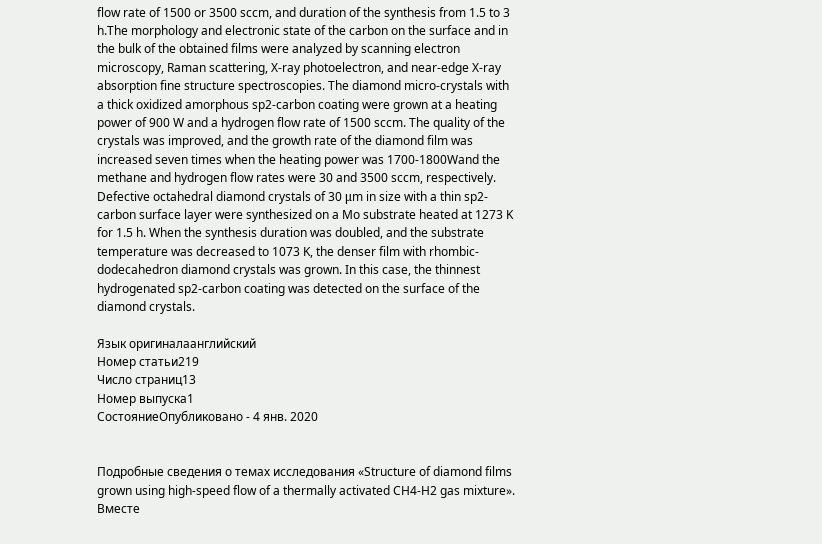flow rate of 1500 or 3500 sccm, and duration of the synthesis from 1.5 to 3 h.The morphology and electronic state of the carbon on the surface and in the bulk of the obtained films were analyzed by scanning electron microscopy, Raman scattering, X-ray photoelectron, and near-edge X-ray absorption fine structure spectroscopies. The diamond micro-crystals with a thick oxidized amorphous sp2-carbon coating were grown at a heating power of 900 W and a hydrogen flow rate of 1500 sccm. The quality of the crystals was improved, and the growth rate of the diamond film was increased seven times when the heating power was 1700-1800Wand the methane and hydrogen flow rates were 30 and 3500 sccm, respectively. Defective octahedral diamond crystals of 30 μm in size with a thin sp2-carbon surface layer were synthesized on a Mo substrate heated at 1273 K for 1.5 h. When the synthesis duration was doubled, and the substrate temperature was decreased to 1073 K, the denser film with rhombic-dodecahedron diamond crystals was grown. In this case, the thinnest hydrogenated sp2-carbon coating was detected on the surface of the diamond crystals.

Язык оригиналаанглийский
Номер статьи219
Число страниц13
Номер выпуска1
СостояниеОпубликовано - 4 янв. 2020


Подробные сведения о темах исследования «Structure of diamond films grown using high-speed flow of a thermally activated CH4-H2 gas mixture». Вместе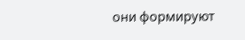они формируют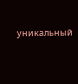уникальный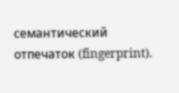семантический отпечаток (fingerprint).